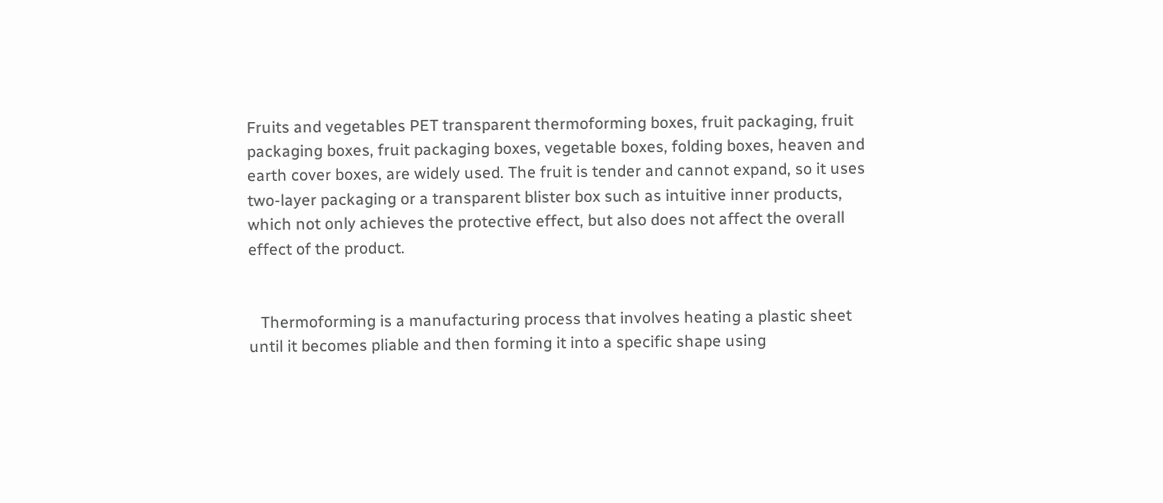Fruits and vegetables PET transparent thermoforming boxes, fruit packaging, fruit packaging boxes, fruit packaging boxes, vegetable boxes, folding boxes, heaven and earth cover boxes, are widely used. The fruit is tender and cannot expand, so it uses two-layer packaging or a transparent blister box such as intuitive inner products, which not only achieves the protective effect, but also does not affect the overall effect of the product.


   Thermoforming is a manufacturing process that involves heating a plastic sheet until it becomes pliable and then forming it into a specific shape using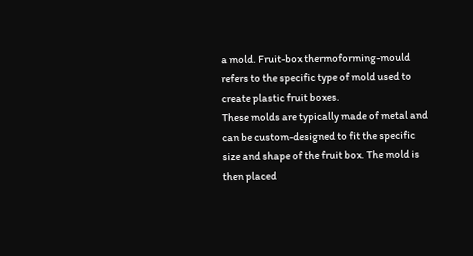a mold. Fruit-box thermoforming-mould refers to the specific type of mold used to create plastic fruit boxes.                                                                                                                                    These molds are typically made of metal and can be custom-designed to fit the specific size and shape of the fruit box. The mold is then placed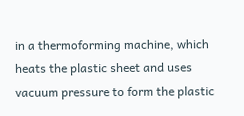in a thermoforming machine, which heats the plastic sheet and uses vacuum pressure to form the plastic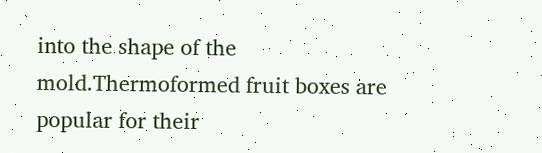into the shape of the mold.Thermoformed fruit boxes are popular for their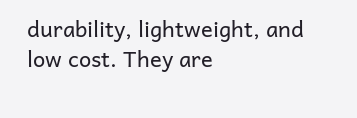durability, lightweight, and low cost. They are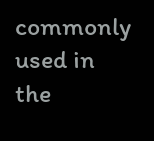commonly used in the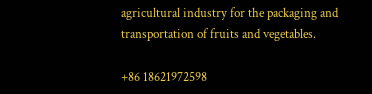agricultural industry for the packaging and transportation of fruits and vegetables.

+86 18621972598